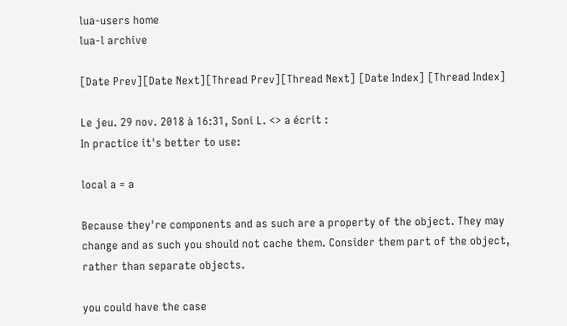lua-users home
lua-l archive

[Date Prev][Date Next][Thread Prev][Thread Next] [Date Index] [Thread Index]

Le jeu. 29 nov. 2018 à 16:31, Soni L. <> a écrit :
In practice it's better to use:

local a = a

Because they're components and as such are a property of the object. They may change and as such you should not cache them. Consider them part of the object, rather than separate objects.

you could have the case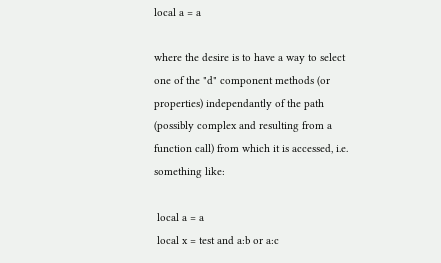local a = a

where the desire is to have a way to select one of the "d" component methods (or properties) independantly of the path (possibly complex and resulting from a function call) from which it is accessed, i.e. something like:

 local a = a
 local x = test and a:b or a:c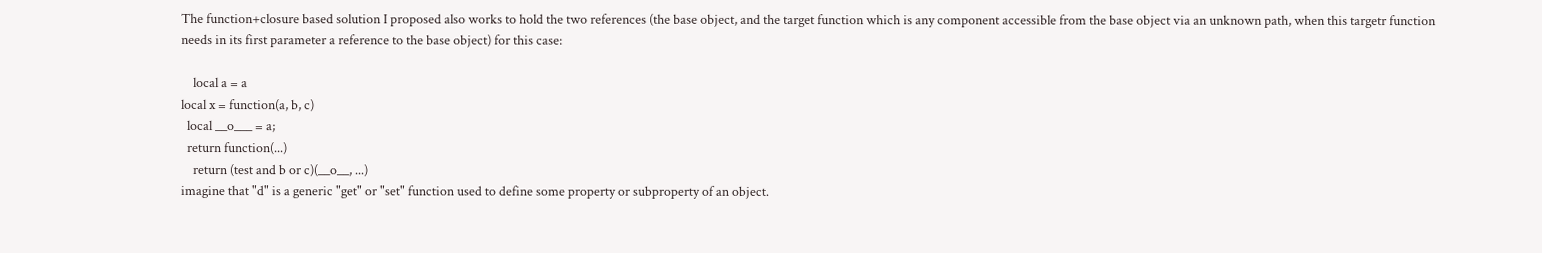The function+closure based solution I proposed also works to hold the two references (the base object, and the target function which is any component accessible from the base object via an unknown path, when this targetr function needs in its first parameter a reference to the base object) for this case:

    local a = a
local x = function(a, b, c)
  local __o___ = a;
  return function(...)
    return (test and b or c)(__o__, ...)
imagine that "d" is a generic "get" or "set" function used to define some property or subproperty of an object.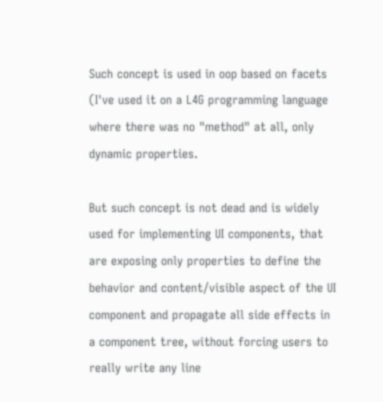Such concept is used in oop based on facets (I've used it on a L4G programming language where there was no "method" at all, only dynamic properties.

But such concept is not dead and is widely used for implementing UI components, that are exposing only properties to define the behavior and content/visible aspect of the UI component and propagate all side effects in a component tree, without forcing users to really write any line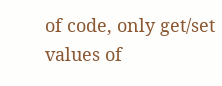of code, only get/set values of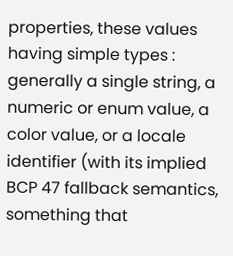properties, these values having simple types : generally a single string, a numeric or enum value, a color value, or a locale identifier (with its implied BCP 47 fallback semantics, something that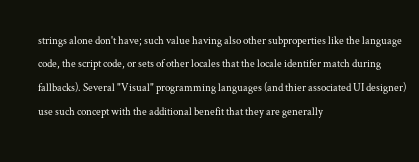strings alone don't have; such value having also other subproperties like the language code, the script code, or sets of other locales that the locale identifer match during fallbacks). Several "Visual" programming languages (and thier associated UI designer) use such concept with the additional benefit that they are generally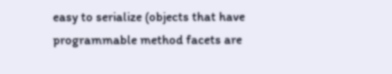easy to serialize (objects that have programmable method facets are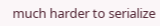much harder to serialize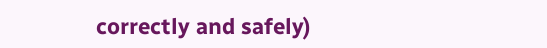correctly and safely)